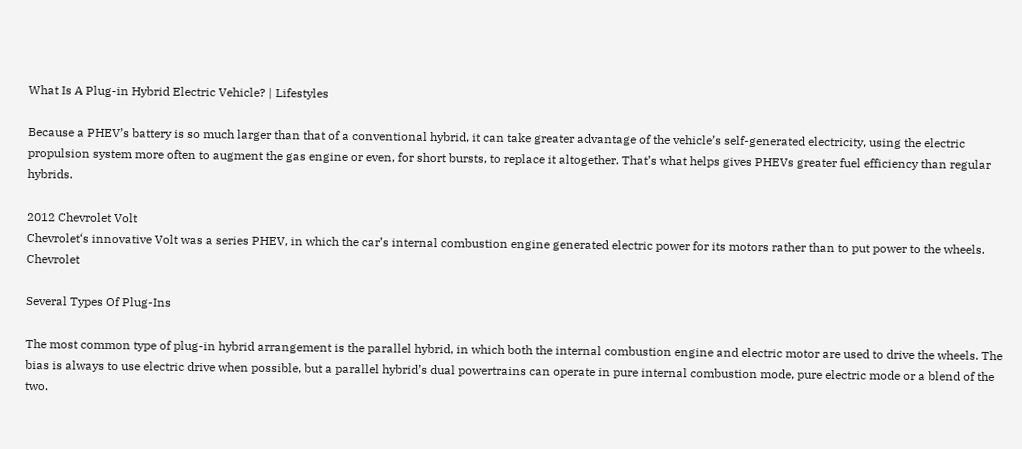What Is A Plug-in Hybrid Electric Vehicle? | Lifestyles

Because a PHEV’s battery is so much larger than that of a conventional hybrid, it can take greater advantage of the vehicle’s self-generated electricity, using the electric propulsion system more often to augment the gas engine or even, for short bursts, to replace it altogether. That’s what helps gives PHEVs greater fuel efficiency than regular hybrids.

2012 Chevrolet Volt
Chevrolet‘s innovative Volt was a series PHEV, in which the car’s internal combustion engine generated electric power for its motors rather than to put power to the wheels. Chevrolet

Several Types Of Plug-Ins

The most common type of plug-in hybrid arrangement is the parallel hybrid, in which both the internal combustion engine and electric motor are used to drive the wheels. The bias is always to use electric drive when possible, but a parallel hybrid’s dual powertrains can operate in pure internal combustion mode, pure electric mode or a blend of the two.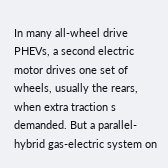In many all-wheel drive PHEVs, a second electric motor drives one set of wheels, usually the rears, when extra traction s demanded. But a parallel-hybrid gas-electric system on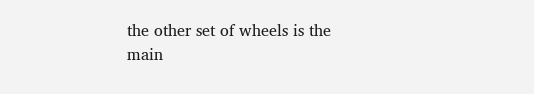the other set of wheels is the main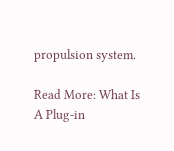propulsion system.

Read More: What Is A Plug-in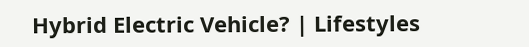Hybrid Electric Vehicle? | Lifestyles